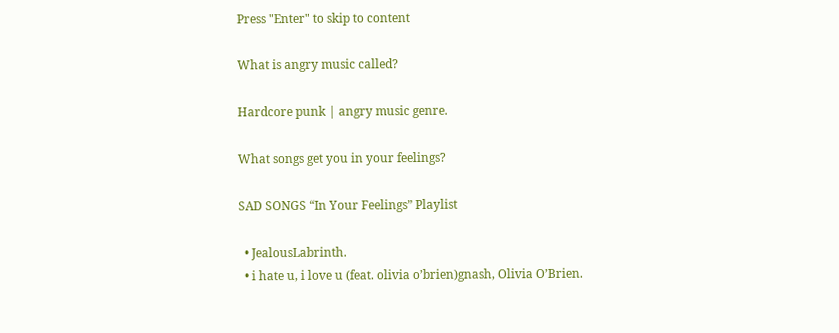Press "Enter" to skip to content

What is angry music called?

Hardcore punk | angry music genre.

What songs get you in your feelings?

SAD SONGS “In Your Feelings” Playlist

  • JealousLabrinth.
  • i hate u, i love u (feat. olivia o’brien)gnash, Olivia O’Brien.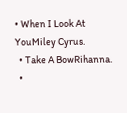• When I Look At YouMiley Cyrus.
  • Take A BowRihanna.
  •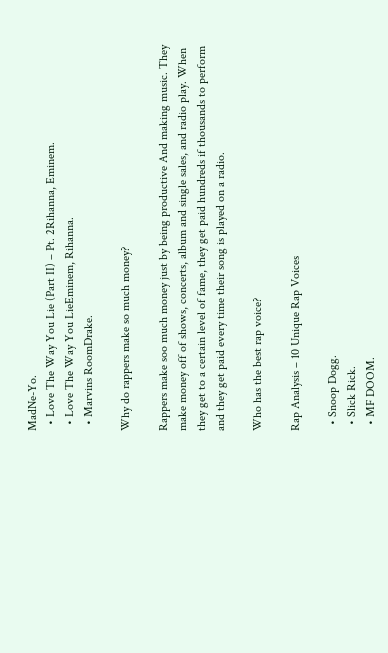MadNe-Yo.
  • Love The Way You Lie (Part II) – Pt. 2Rihanna, Eminem.
  • Love The Way You LieEminem, Rihanna.
  • Marvins RoomDrake.

Why do rappers make so much money?

Rappers make soo much money just by being productive And making music. They make money off of shows, concerts, album and single sales, and radio play. When they get to a certain level of fame, they get paid hundreds if thousands to perform and they get paid every time their song is played on a radio.

Who has the best rap voice?

Rap Analysis – 10 Unique Rap Voices

  • Snoop Dogg.
  • Slick Rick.
  • MF DOOM.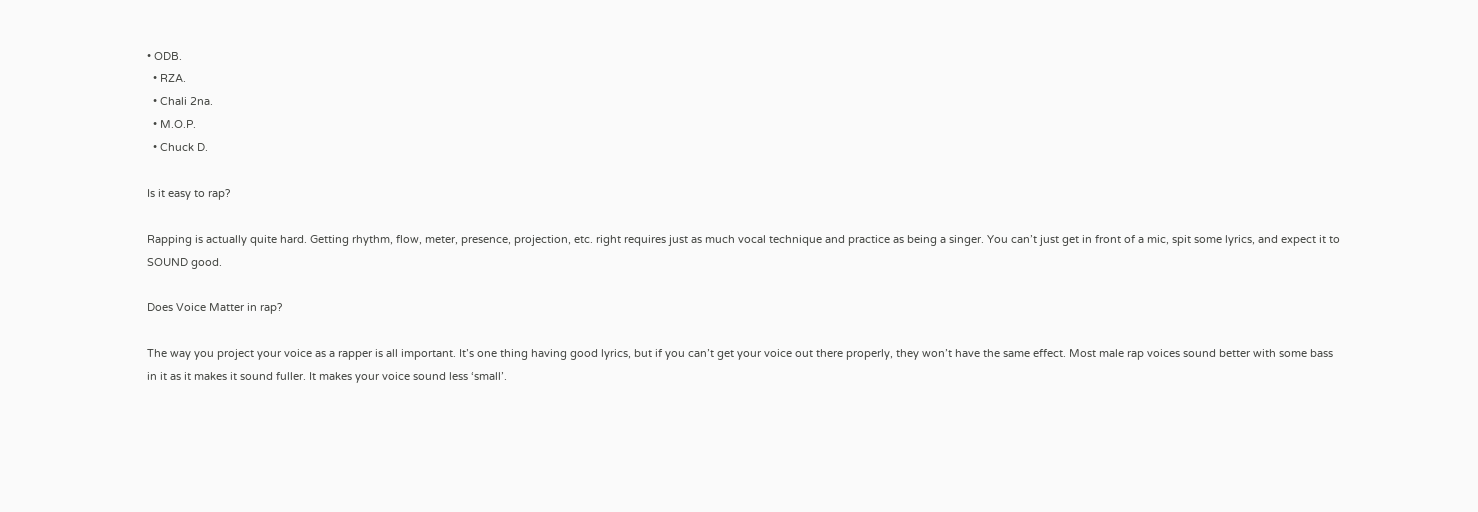• ODB.
  • RZA.
  • Chali 2na.
  • M.O.P.
  • Chuck D.

Is it easy to rap?

Rapping is actually quite hard. Getting rhythm, flow, meter, presence, projection, etc. right requires just as much vocal technique and practice as being a singer. You can’t just get in front of a mic, spit some lyrics, and expect it to SOUND good.

Does Voice Matter in rap?

The way you project your voice as a rapper is all important. It’s one thing having good lyrics, but if you can’t get your voice out there properly, they won’t have the same effect. Most male rap voices sound better with some bass in it as it makes it sound fuller. It makes your voice sound less ‘small’.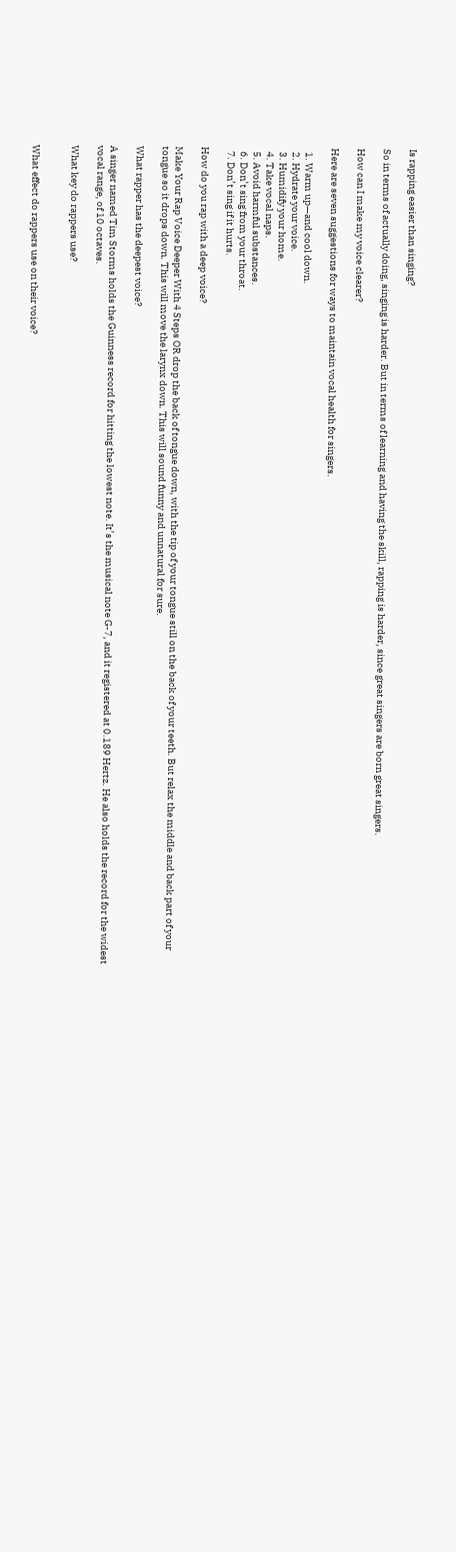Is rapping easier than singing?

So in terms of actually doing, singing is harder. But in terms of learning and having the skill, rapping is harder, since great singers are born great singers.

How can I make my voice clearer?

Here are seven suggestions for ways to maintain vocal health for singers.

  1. Warm up—and cool down.
  2. Hydrate your voice.
  3. Humidify your home.
  4. Take vocal naps.
  5. Avoid harmful substances.
  6. Don’t sing from your throat.
  7. Don’t sing if it hurts.

How do you rap with a deep voice?

Make Your Rap Voice Deeper With 4 Steps OR drop the back of tongue down, with the tip of your tongue still on the back of your teeth. But relax the middle and back part of your tongue so it drops down. This will move the larynx down. This will sound funny and unnatural for sure.

What rapper has the deepest voice?

A singer named Tim Storms holds the Guinness record for hitting the lowest note. It’s the musical note G-7, and it registered at 0.189 Hertz. He also holds the record for the widest vocal range, of 10 octaves.

What key do rappers use?


What effect do rappers use on their voice?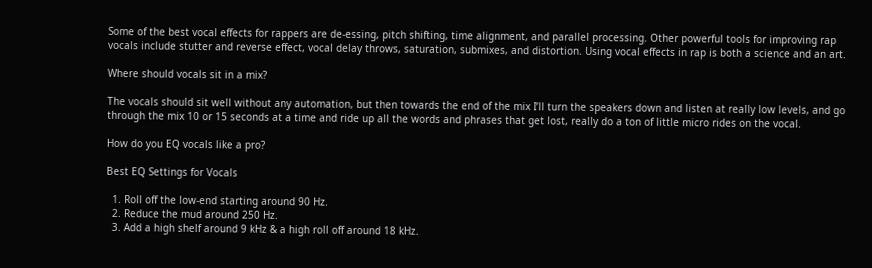Some of the best vocal effects for rappers are de-essing, pitch shifting, time alignment, and parallel processing. Other powerful tools for improving rap vocals include stutter and reverse effect, vocal delay throws, saturation, submixes, and distortion. Using vocal effects in rap is both a science and an art.

Where should vocals sit in a mix?

The vocals should sit well without any automation, but then towards the end of the mix I’ll turn the speakers down and listen at really low levels, and go through the mix 10 or 15 seconds at a time and ride up all the words and phrases that get lost, really do a ton of little micro rides on the vocal.

How do you EQ vocals like a pro?

Best EQ Settings for Vocals

  1. Roll off the low-end starting around 90 Hz.
  2. Reduce the mud around 250 Hz.
  3. Add a high shelf around 9 kHz & a high roll off around 18 kHz.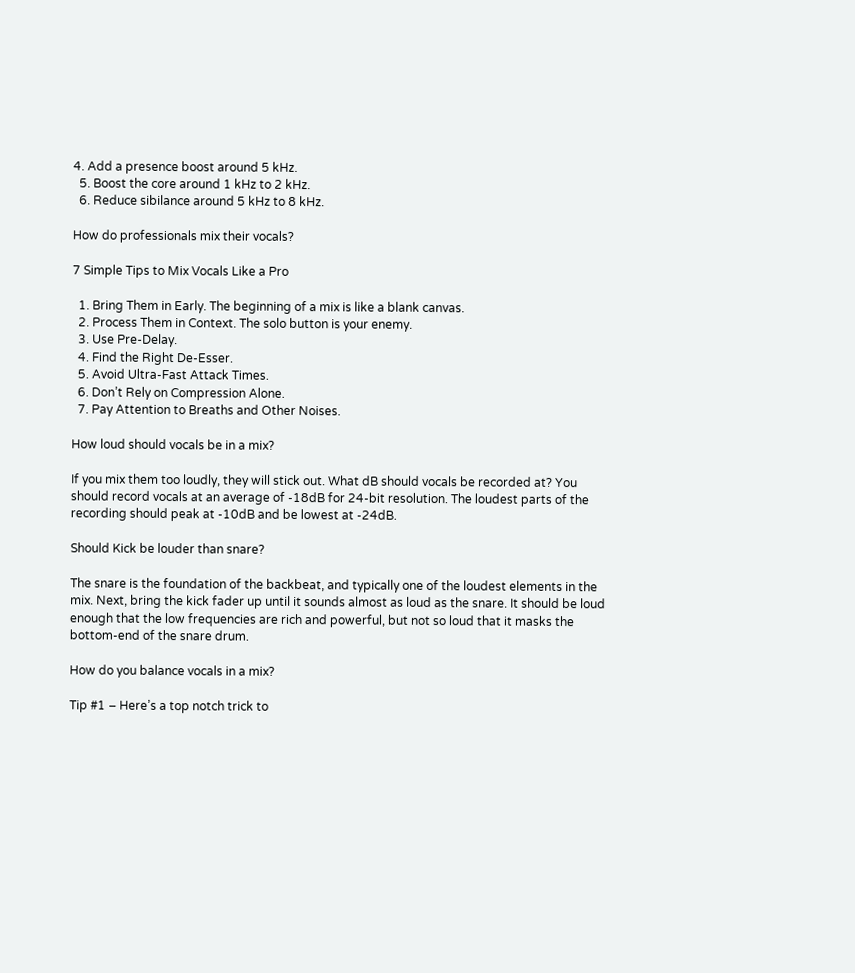4. Add a presence boost around 5 kHz.
  5. Boost the core around 1 kHz to 2 kHz.
  6. Reduce sibilance around 5 kHz to 8 kHz.

How do professionals mix their vocals?

7 Simple Tips to Mix Vocals Like a Pro

  1. Bring Them in Early. The beginning of a mix is like a blank canvas.
  2. Process Them in Context. The solo button is your enemy.
  3. Use Pre-Delay.
  4. Find the Right De-Esser.
  5. Avoid Ultra-Fast Attack Times.
  6. Don’t Rely on Compression Alone.
  7. Pay Attention to Breaths and Other Noises.

How loud should vocals be in a mix?

If you mix them too loudly, they will stick out. What dB should vocals be recorded at? You should record vocals at an average of -18dB for 24-bit resolution. The loudest parts of the recording should peak at -10dB and be lowest at -24dB.

Should Kick be louder than snare?

The snare is the foundation of the backbeat, and typically one of the loudest elements in the mix. Next, bring the kick fader up until it sounds almost as loud as the snare. It should be loud enough that the low frequencies are rich and powerful, but not so loud that it masks the bottom-end of the snare drum.

How do you balance vocals in a mix?

Tip #1 – Here’s a top notch trick to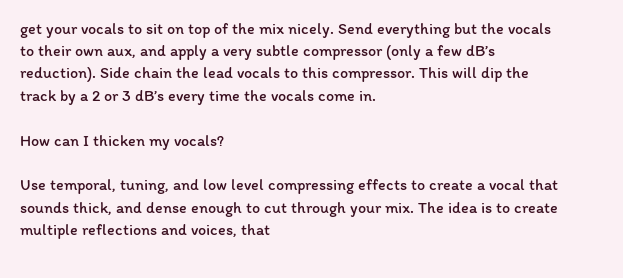get your vocals to sit on top of the mix nicely. Send everything but the vocals to their own aux, and apply a very subtle compressor (only a few dB’s reduction). Side chain the lead vocals to this compressor. This will dip the track by a 2 or 3 dB’s every time the vocals come in.

How can I thicken my vocals?

Use temporal, tuning, and low level compressing effects to create a vocal that sounds thick, and dense enough to cut through your mix. The idea is to create multiple reflections and voices, that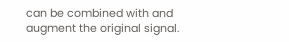can be combined with and augment the original signal.